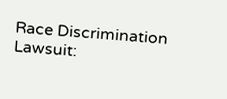Race Discrimination Lawsuit: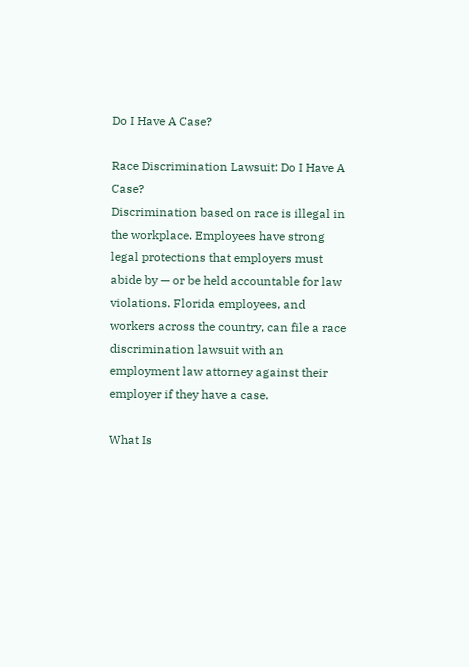Do I Have A Case?

Race Discrimination Lawsuit: Do I Have A Case?
Discrimination based on race is illegal in the workplace. Employees have strong legal protections that employers must abide by — or be held accountable for law violations. Florida employees, and workers across the country, can file a race discrimination lawsuit with an employment law attorney against their employer if they have a case.

What Is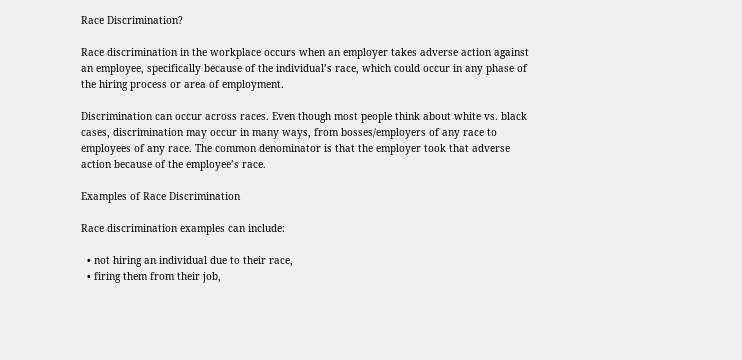Race Discrimination?

Race discrimination in the workplace occurs when an employer takes adverse action against an employee, specifically because of the individual’s race, which could occur in any phase of the hiring process or area of employment.

Discrimination can occur across races. Even though most people think about white vs. black cases, discrimination may occur in many ways, from bosses/employers of any race to employees of any race. The common denominator is that the employer took that adverse action because of the employee’s race.

Examples of Race Discrimination

Race discrimination examples can include:

  • not hiring an individual due to their race,
  • firing them from their job,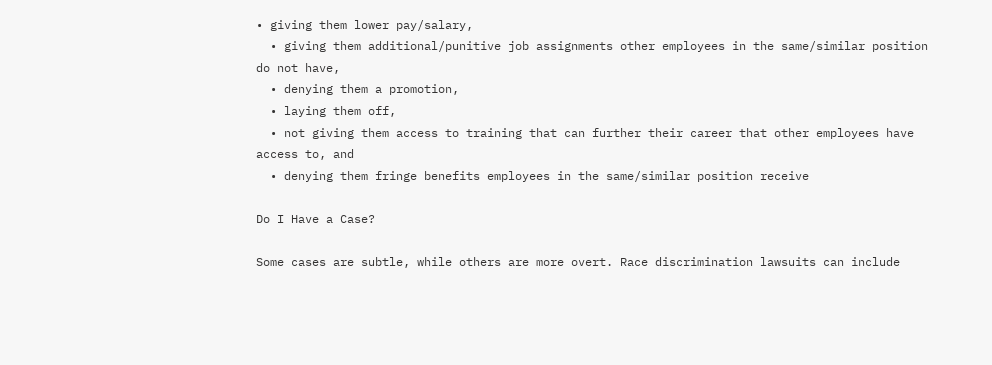• giving them lower pay/salary,
  • giving them additional/punitive job assignments other employees in the same/similar position do not have,
  • denying them a promotion,
  • laying them off,
  • not giving them access to training that can further their career that other employees have access to, and
  • denying them fringe benefits employees in the same/similar position receive

Do I Have a Case?

Some cases are subtle, while others are more overt. Race discrimination lawsuits can include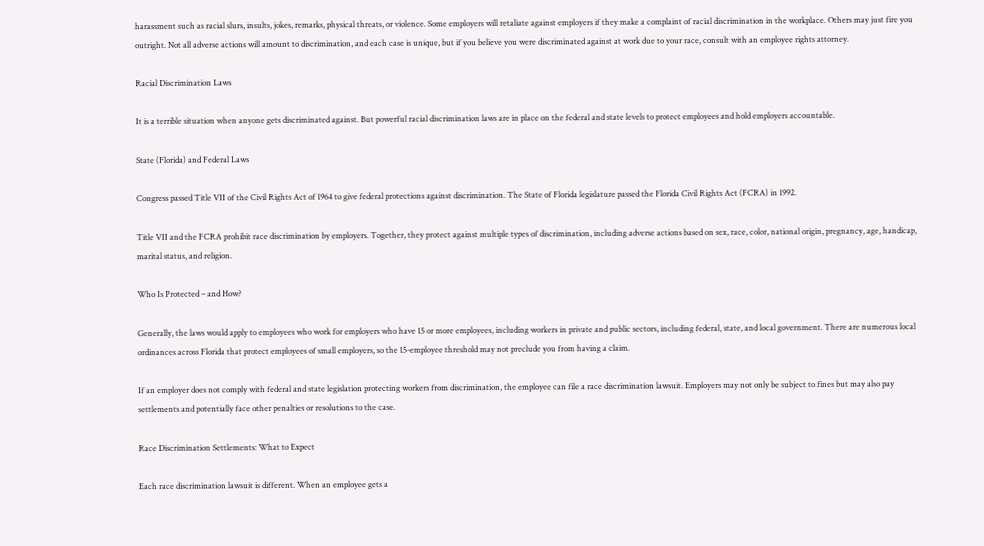harassment such as racial slurs, insults, jokes, remarks, physical threats, or violence. Some employers will retaliate against employers if they make a complaint of racial discrimination in the workplace. Others may just fire you outright. Not all adverse actions will amount to discrimination, and each case is unique, but if you believe you were discriminated against at work due to your race, consult with an employee rights attorney.

Racial Discrimination Laws

It is a terrible situation when anyone gets discriminated against. But powerful racial discrimination laws are in place on the federal and state levels to protect employees and hold employers accountable.

State (Florida) and Federal Laws

Congress passed Title VII of the Civil Rights Act of 1964 to give federal protections against discrimination. The State of Florida legislature passed the Florida Civil Rights Act (FCRA) in 1992.

Title VII and the FCRA prohibit race discrimination by employers. Together, they protect against multiple types of discrimination, including adverse actions based on sex, race, color, national origin, pregnancy, age, handicap, marital status, and religion.

Who Is Protected – and How?

Generally, the laws would apply to employees who work for employers who have 15 or more employees, including workers in private and public sectors, including federal, state, and local government. There are numerous local ordinances across Florida that protect employees of small employers, so the 15-employee threshold may not preclude you from having a claim.

If an employer does not comply with federal and state legislation protecting workers from discrimination, the employee can file a race discrimination lawsuit. Employers may not only be subject to fines but may also pay settlements and potentially face other penalties or resolutions to the case.

Race Discrimination Settlements: What to Expect

Each race discrimination lawsuit is different. When an employee gets a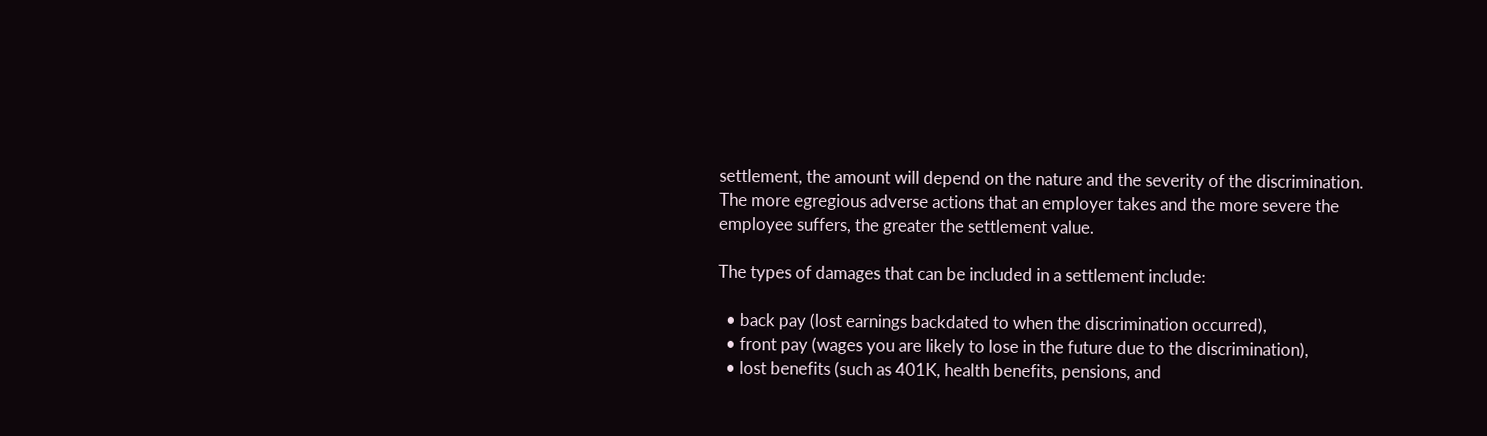settlement, the amount will depend on the nature and the severity of the discrimination. The more egregious adverse actions that an employer takes and the more severe the employee suffers, the greater the settlement value.

The types of damages that can be included in a settlement include:

  • back pay (lost earnings backdated to when the discrimination occurred),
  • front pay (wages you are likely to lose in the future due to the discrimination),
  • lost benefits (such as 401K, health benefits, pensions, and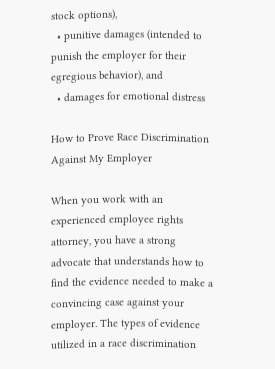stock options),
  • punitive damages (intended to punish the employer for their egregious behavior), and
  • damages for emotional distress

How to Prove Race Discrimination Against My Employer

When you work with an experienced employee rights attorney, you have a strong advocate that understands how to find the evidence needed to make a convincing case against your employer. The types of evidence utilized in a race discrimination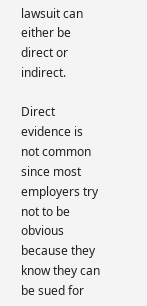lawsuit can either be direct or indirect.

Direct evidence is not common since most employers try not to be obvious because they know they can be sued for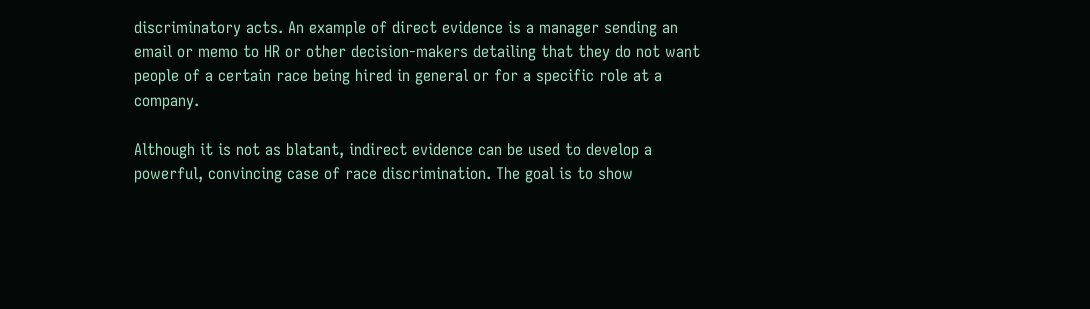discriminatory acts. An example of direct evidence is a manager sending an email or memo to HR or other decision-makers detailing that they do not want people of a certain race being hired in general or for a specific role at a company.

Although it is not as blatant, indirect evidence can be used to develop a powerful, convincing case of race discrimination. The goal is to show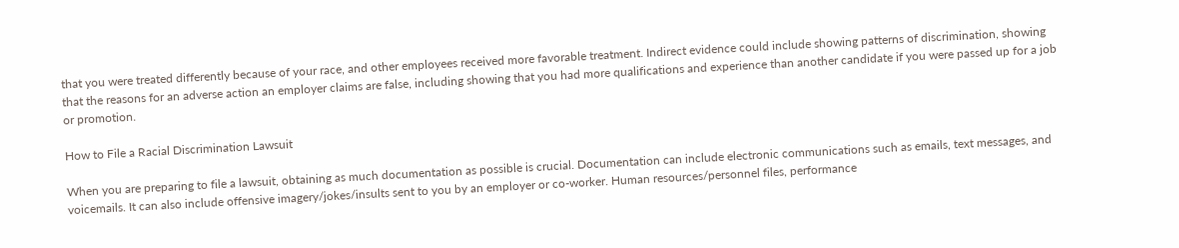that you were treated differently because of your race, and other employees received more favorable treatment. Indirect evidence could include showing patterns of discrimination, showing that the reasons for an adverse action an employer claims are false, including showing that you had more qualifications and experience than another candidate if you were passed up for a job or promotion.

How to File a Racial Discrimination Lawsuit

When you are preparing to file a lawsuit, obtaining as much documentation as possible is crucial. Documentation can include electronic communications such as emails, text messages, and voicemails. It can also include offensive imagery/jokes/insults sent to you by an employer or co-worker. Human resources/personnel files, performance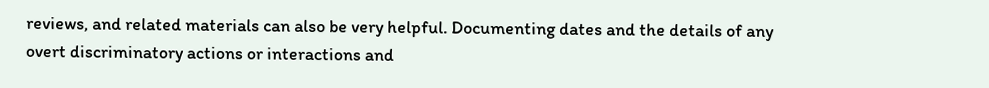reviews, and related materials can also be very helpful. Documenting dates and the details of any overt discriminatory actions or interactions and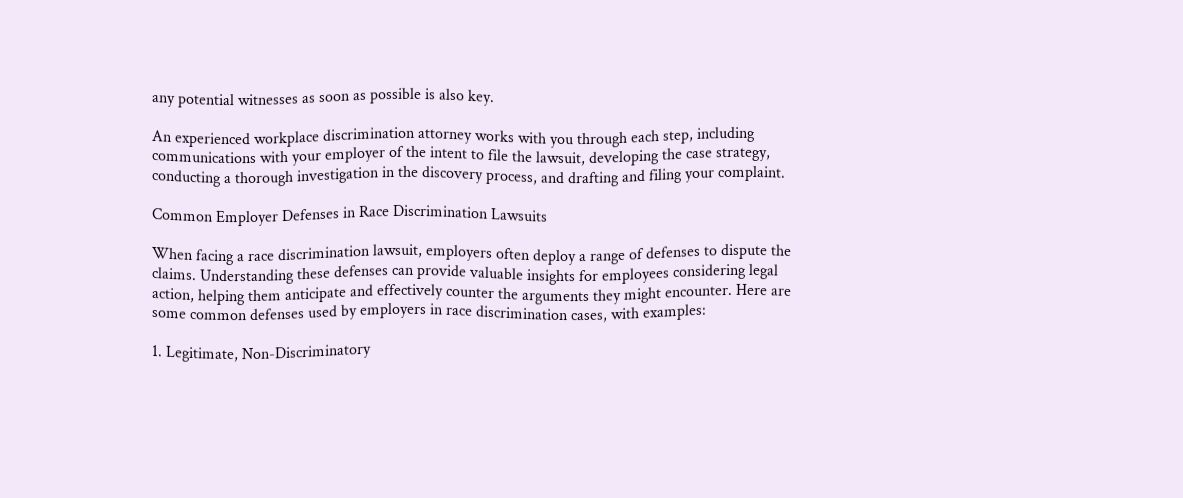any potential witnesses as soon as possible is also key.

An experienced workplace discrimination attorney works with you through each step, including communications with your employer of the intent to file the lawsuit, developing the case strategy, conducting a thorough investigation in the discovery process, and drafting and filing your complaint.

Common Employer Defenses in Race Discrimination Lawsuits

When facing a race discrimination lawsuit, employers often deploy a range of defenses to dispute the claims. Understanding these defenses can provide valuable insights for employees considering legal action, helping them anticipate and effectively counter the arguments they might encounter. Here are some common defenses used by employers in race discrimination cases, with examples:

1. Legitimate, Non-Discriminatory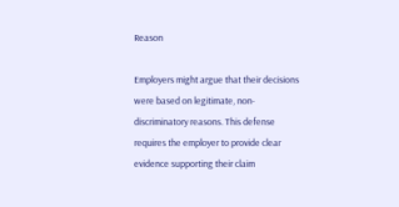Reason

Employers might argue that their decisions were based on legitimate, non-discriminatory reasons. This defense requires the employer to provide clear evidence supporting their claim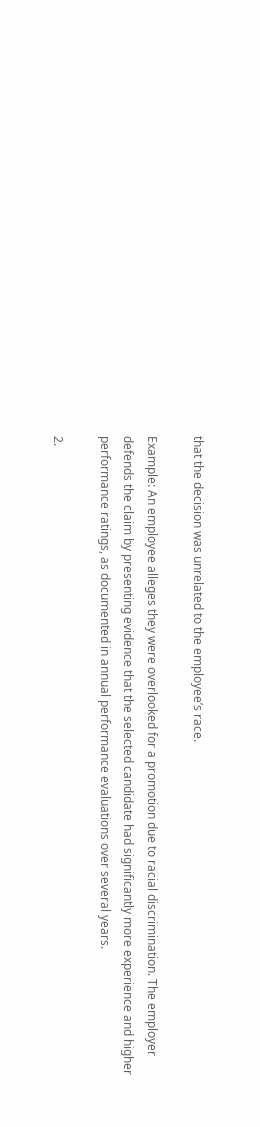that the decision was unrelated to the employee’s race.

Example: An employee alleges they were overlooked for a promotion due to racial discrimination. The employer defends the claim by presenting evidence that the selected candidate had significantly more experience and higher performance ratings, as documented in annual performance evaluations over several years.

2.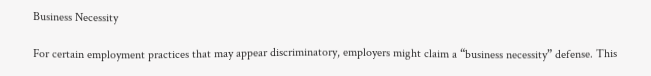Business Necessity

For certain employment practices that may appear discriminatory, employers might claim a “business necessity” defense. This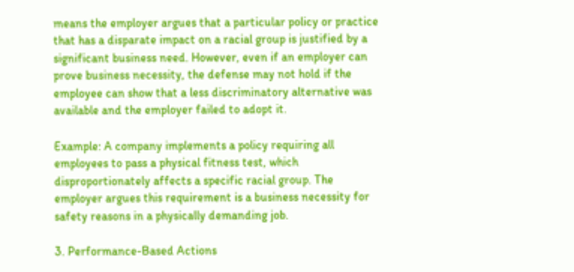means the employer argues that a particular policy or practice that has a disparate impact on a racial group is justified by a significant business need. However, even if an employer can prove business necessity, the defense may not hold if the employee can show that a less discriminatory alternative was available and the employer failed to adopt it.

Example: A company implements a policy requiring all employees to pass a physical fitness test, which disproportionately affects a specific racial group. The employer argues this requirement is a business necessity for safety reasons in a physically demanding job.

3. Performance-Based Actions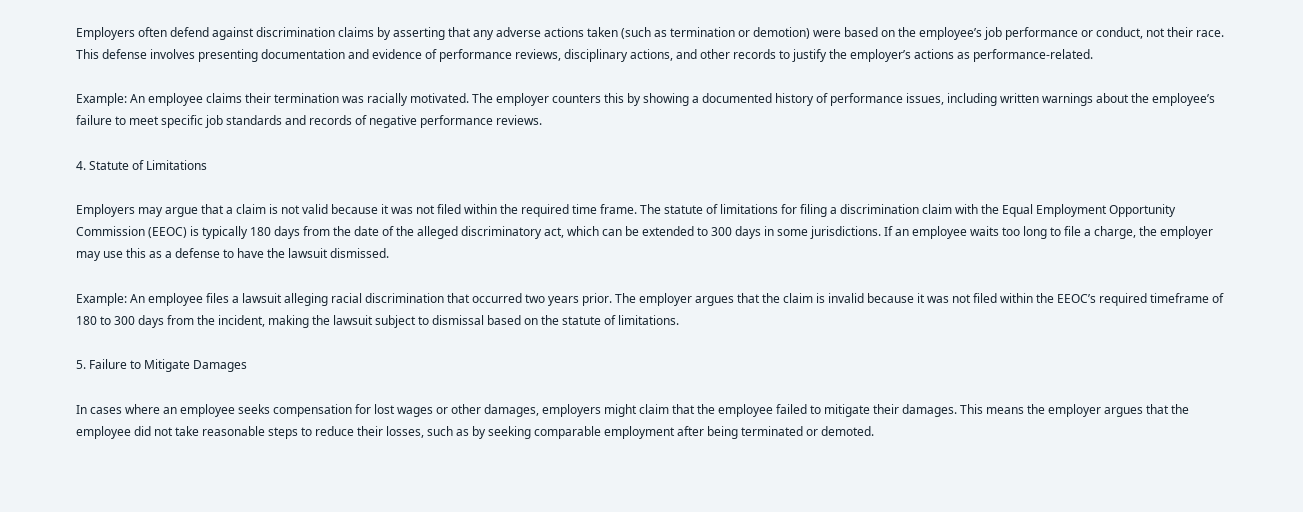Employers often defend against discrimination claims by asserting that any adverse actions taken (such as termination or demotion) were based on the employee’s job performance or conduct, not their race. This defense involves presenting documentation and evidence of performance reviews, disciplinary actions, and other records to justify the employer’s actions as performance-related.

Example: An employee claims their termination was racially motivated. The employer counters this by showing a documented history of performance issues, including written warnings about the employee’s failure to meet specific job standards and records of negative performance reviews.

4. Statute of Limitations

Employers may argue that a claim is not valid because it was not filed within the required time frame. The statute of limitations for filing a discrimination claim with the Equal Employment Opportunity Commission (EEOC) is typically 180 days from the date of the alleged discriminatory act, which can be extended to 300 days in some jurisdictions. If an employee waits too long to file a charge, the employer may use this as a defense to have the lawsuit dismissed.

Example: An employee files a lawsuit alleging racial discrimination that occurred two years prior. The employer argues that the claim is invalid because it was not filed within the EEOC’s required timeframe of 180 to 300 days from the incident, making the lawsuit subject to dismissal based on the statute of limitations.

5. Failure to Mitigate Damages

In cases where an employee seeks compensation for lost wages or other damages, employers might claim that the employee failed to mitigate their damages. This means the employer argues that the employee did not take reasonable steps to reduce their losses, such as by seeking comparable employment after being terminated or demoted.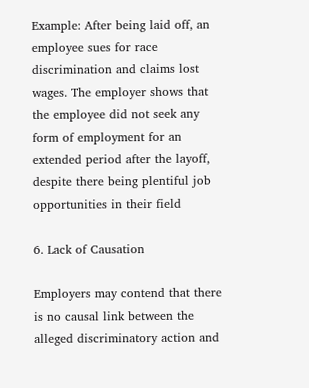Example: After being laid off, an employee sues for race discrimination and claims lost wages. The employer shows that the employee did not seek any form of employment for an extended period after the layoff, despite there being plentiful job opportunities in their field

6. Lack of Causation

Employers may contend that there is no causal link between the alleged discriminatory action and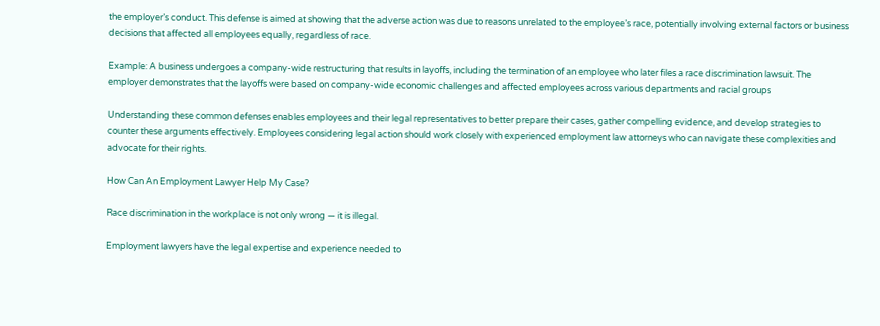the employer’s conduct. This defense is aimed at showing that the adverse action was due to reasons unrelated to the employee’s race, potentially involving external factors or business decisions that affected all employees equally, regardless of race.

Example: A business undergoes a company-wide restructuring that results in layoffs, including the termination of an employee who later files a race discrimination lawsuit. The employer demonstrates that the layoffs were based on company-wide economic challenges and affected employees across various departments and racial groups

Understanding these common defenses enables employees and their legal representatives to better prepare their cases, gather compelling evidence, and develop strategies to counter these arguments effectively. Employees considering legal action should work closely with experienced employment law attorneys who can navigate these complexities and advocate for their rights.

How Can An Employment Lawyer Help My Case?

Race discrimination in the workplace is not only wrong — it is illegal.

Employment lawyers have the legal expertise and experience needed to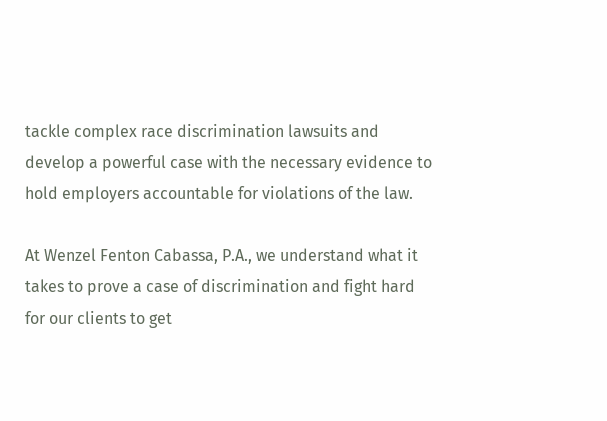tackle complex race discrimination lawsuits and develop a powerful case with the necessary evidence to hold employers accountable for violations of the law.

At Wenzel Fenton Cabassa, P.A., we understand what it takes to prove a case of discrimination and fight hard for our clients to get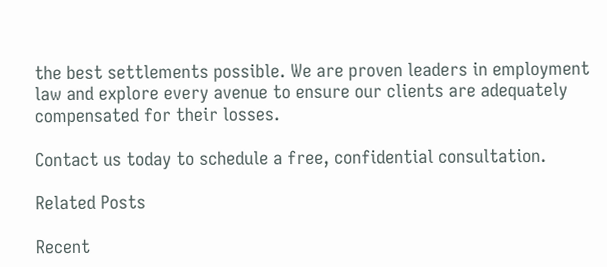the best settlements possible. We are proven leaders in employment law and explore every avenue to ensure our clients are adequately compensated for their losses.

Contact us today to schedule a free, confidential consultation.

Related Posts

Recent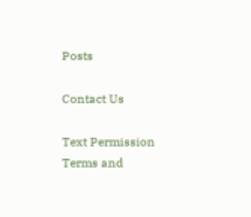Posts

Contact Us

Text Permission
Terms and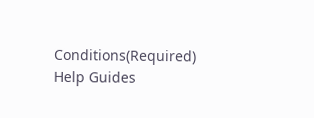Conditions(Required)
Help Guides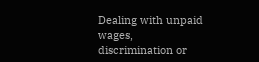Dealing with unpaid wages, discrimination or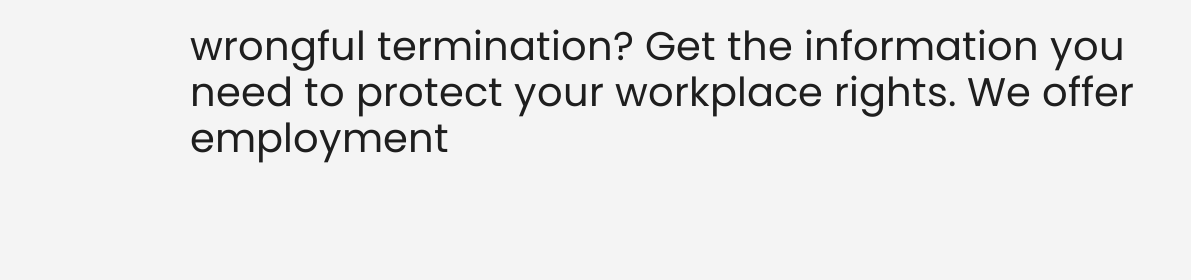wrongful termination? Get the information you need to protect your workplace rights. We offer employment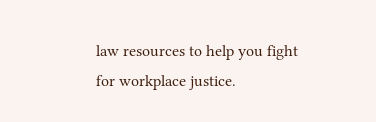law resources to help you fight for workplace justice.